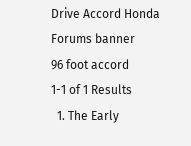Drive Accord Honda Forums banner
96 foot accord
1-1 of 1 Results
  1. The Early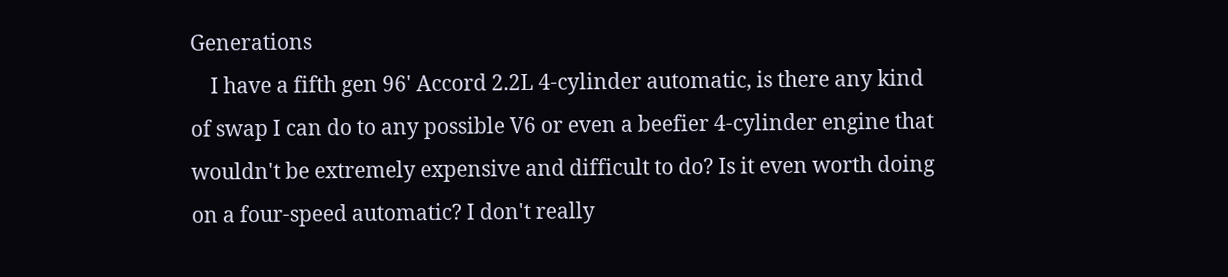Generations
    I have a fifth gen 96' Accord 2.2L 4-cylinder automatic, is there any kind of swap I can do to any possible V6 or even a beefier 4-cylinder engine that wouldn't be extremely expensive and difficult to do? Is it even worth doing on a four-speed automatic? I don't really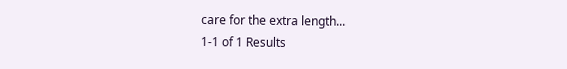care for the extra length...
1-1 of 1 Results